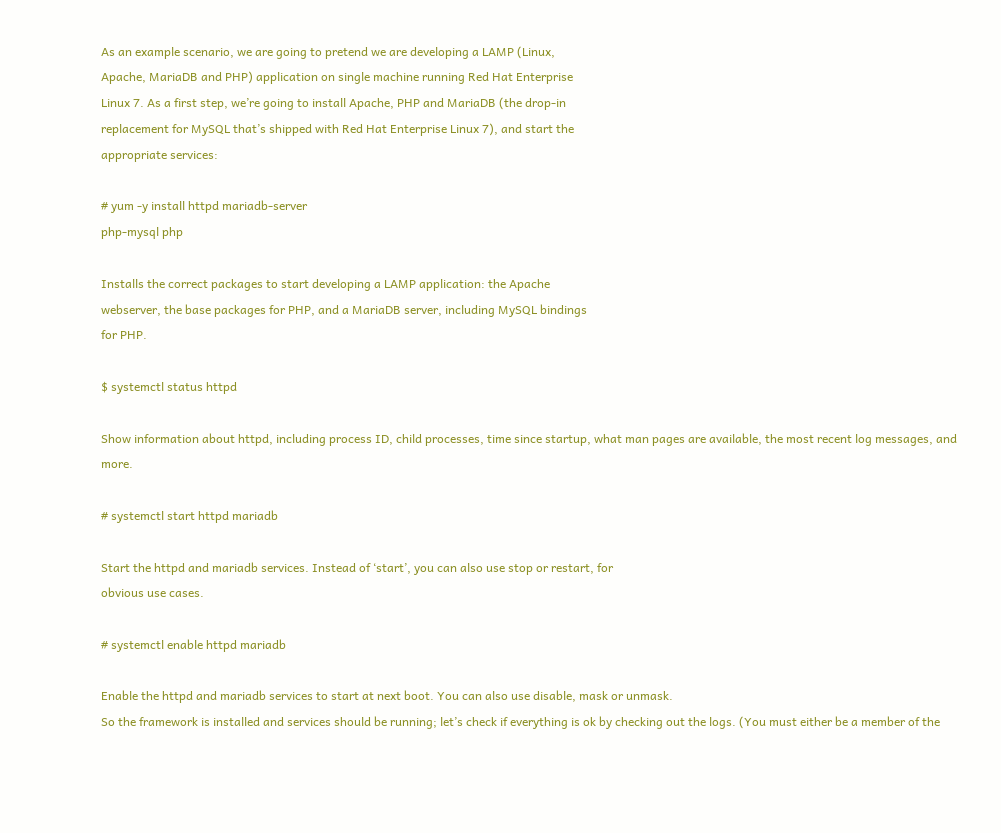As an example scenario, we are going to pretend we are developing a LAMP (Linux,
Apache, MariaDB and PHP) application on single machine running Red Hat Enterprise
Linux 7. As a first step, we’re going to install Apache, PHP and MariaDB (the drop-in
replacement for MySQL that’s shipped with Red Hat Enterprise Linux 7), and start the
appropriate services:

# yum -y install httpd mariadb-server
php-mysql php

Installs the correct packages to start developing a LAMP application: the Apache
webserver, the base packages for PHP, and a MariaDB server, including MySQL bindings
for PHP.

$ systemctl status httpd

Show information about httpd, including process ID, child processes, time since startup, what man pages are available, the most recent log messages, and more.

# systemctl start httpd mariadb

Start the httpd and mariadb services. Instead of ‘start’, you can also use stop or restart, for
obvious use cases.

# systemctl enable httpd mariadb

Enable the httpd and mariadb services to start at next boot. You can also use disable, mask or unmask.
So the framework is installed and services should be running; let’s check if everything is ok by checking out the logs. (You must either be a member of the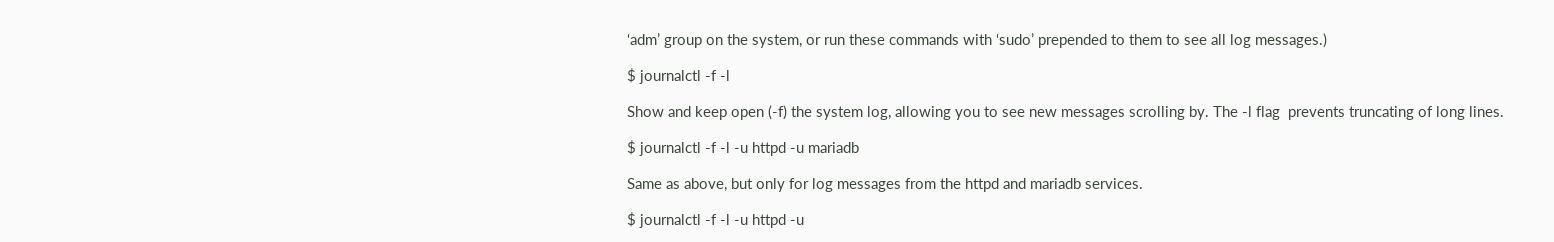‘adm’ group on the system, or run these commands with ‘sudo’ prepended to them to see all log messages.)

$ journalctl -f -l

Show and keep open (-f) the system log, allowing you to see new messages scrolling by. The -l flag  prevents truncating of long lines.

$ journalctl -f -l -u httpd -u mariadb

Same as above, but only for log messages from the httpd and mariadb services.

$ journalctl -f -l -u httpd -u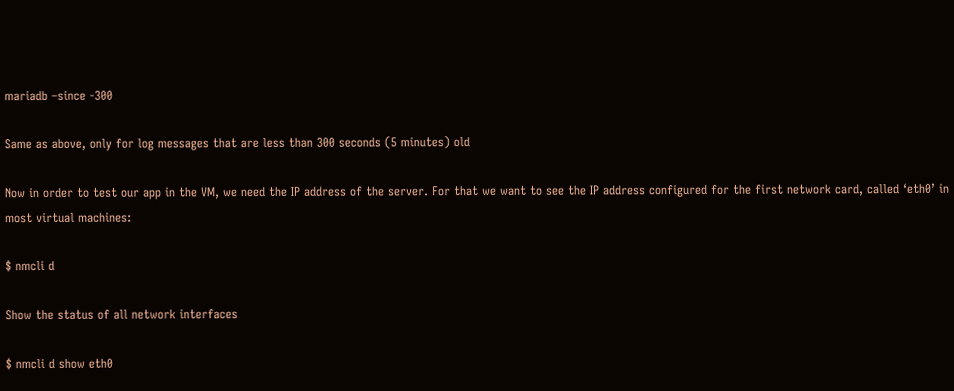mariadb –since -300

Same as above, only for log messages that are less than 300 seconds (5 minutes) old

Now in order to test our app in the VM, we need the IP address of the server. For that we want to see the IP address configured for the first network card, called ‘eth0’ in most virtual machines:

$ nmcli d

Show the status of all network interfaces

$ nmcli d show eth0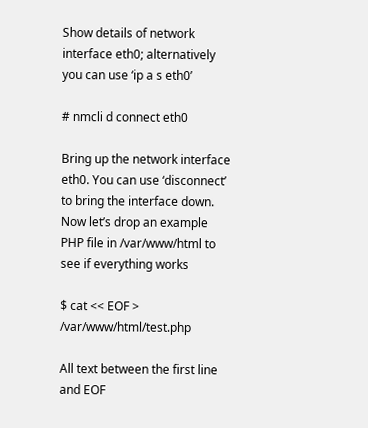Show details of network interface eth0; alternatively you can use ‘ip a s eth0’

# nmcli d connect eth0

Bring up the network interface eth0. You can use ‘disconnect’ to bring the interface down. Now let’s drop an example PHP file in /var/www/html to see if everything works

$ cat << EOF > /var/www/html/test.php

All text between the first line and EOF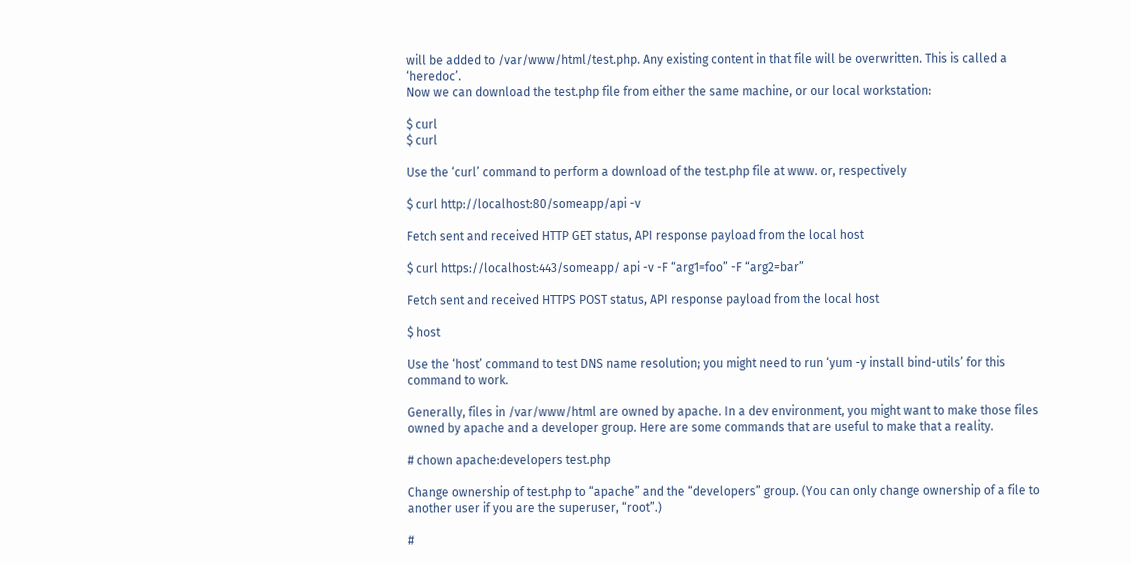will be added to /var/www/html/test.php. Any existing content in that file will be overwritten. This is called a ‘heredoc’.
Now we can download the test.php file from either the same machine, or our local workstation:

$ curl
$ curl

Use the ‘curl’ command to perform a download of the test.php file at www. or, respectively

$ curl http://localhost:80/someapp/api -v

Fetch sent and received HTTP GET status, API response payload from the local host

$ curl https://localhost:443/someapp/ api -v -F “arg1=foo” -F “arg2=bar”

Fetch sent and received HTTPS POST status, API response payload from the local host

$ host

Use the ‘host’ command to test DNS name resolution; you might need to run ‘yum -y install bind-utils’ for this command to work.

Generally, files in /var/www/html are owned by apache. In a dev environment, you might want to make those files owned by apache and a developer group. Here are some commands that are useful to make that a reality.

# chown apache:developers test.php

Change ownership of test.php to “apache” and the “developers” group. (You can only change ownership of a file to another user if you are the superuser, “root”.)

#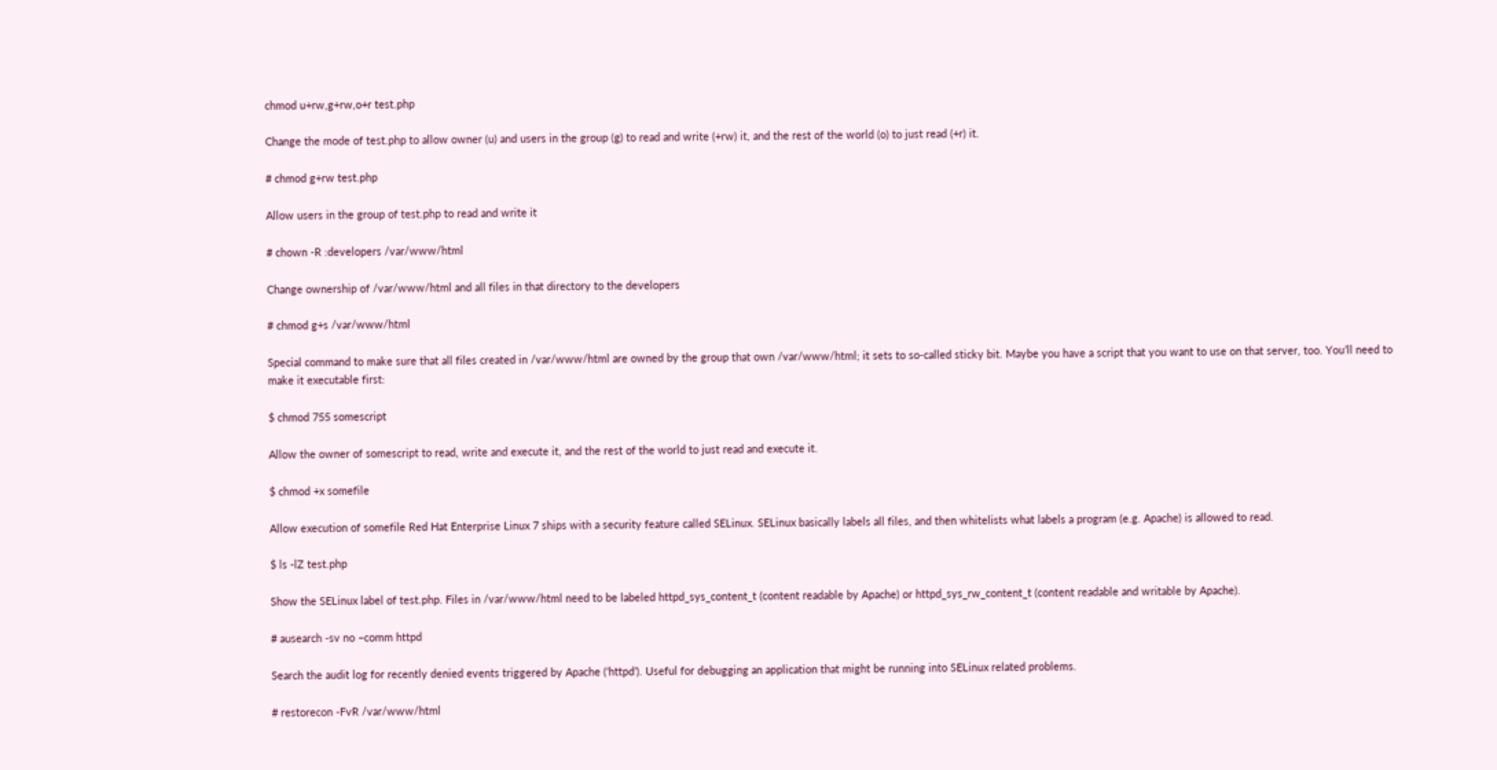chmod u+rw,g+rw,o+r test.php

Change the mode of test.php to allow owner (u) and users in the group (g) to read and write (+rw) it, and the rest of the world (o) to just read (+r) it.

# chmod g+rw test.php

Allow users in the group of test.php to read and write it

# chown -R :developers /var/www/html

Change ownership of /var/www/html and all files in that directory to the developers

# chmod g+s /var/www/html

Special command to make sure that all files created in /var/www/html are owned by the group that own /var/www/html; it sets to so-called sticky bit. Maybe you have a script that you want to use on that server, too. You’ll need to make it executable first:

$ chmod 755 somescript

Allow the owner of somescript to read, write and execute it, and the rest of the world to just read and execute it.

$ chmod +x somefile

Allow execution of somefile Red Hat Enterprise Linux 7 ships with a security feature called SELinux. SELinux basically labels all files, and then whitelists what labels a program (e.g. Apache) is allowed to read.

$ ls -lZ test.php

Show the SELinux label of test.php. Files in /var/www/html need to be labeled httpd_sys_content_t (content readable by Apache) or httpd_sys_rw_content_t (content readable and writable by Apache).

# ausearch -sv no –comm httpd

Search the audit log for recently denied events triggered by Apache (‘httpd’). Useful for debugging an application that might be running into SELinux related problems.

# restorecon -FvR /var/www/html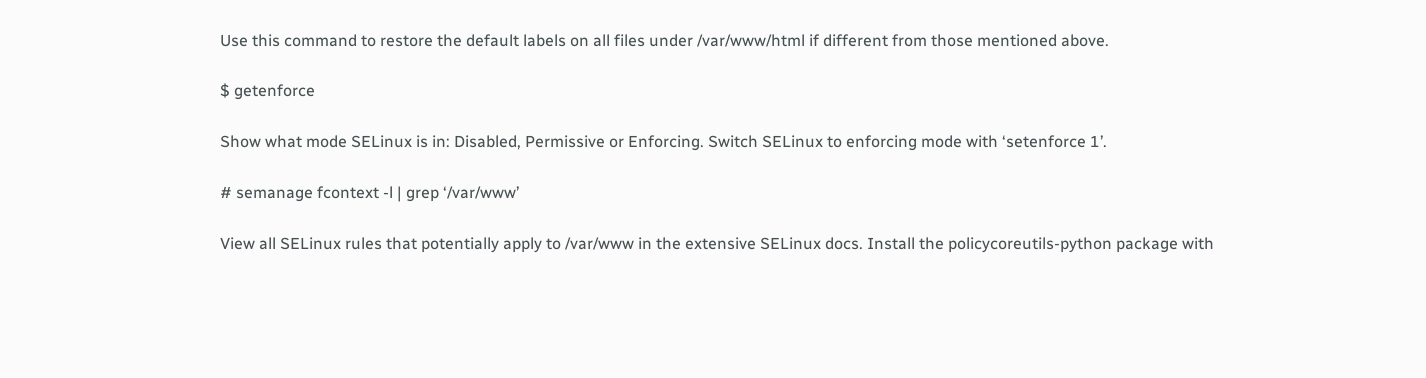Use this command to restore the default labels on all files under /var/www/html if different from those mentioned above.

$ getenforce

Show what mode SELinux is in: Disabled, Permissive or Enforcing. Switch SELinux to enforcing mode with ‘setenforce 1’.

# semanage fcontext -l | grep ‘/var/www’

View all SELinux rules that potentially apply to /var/www in the extensive SELinux docs. Install the policycoreutils-python package with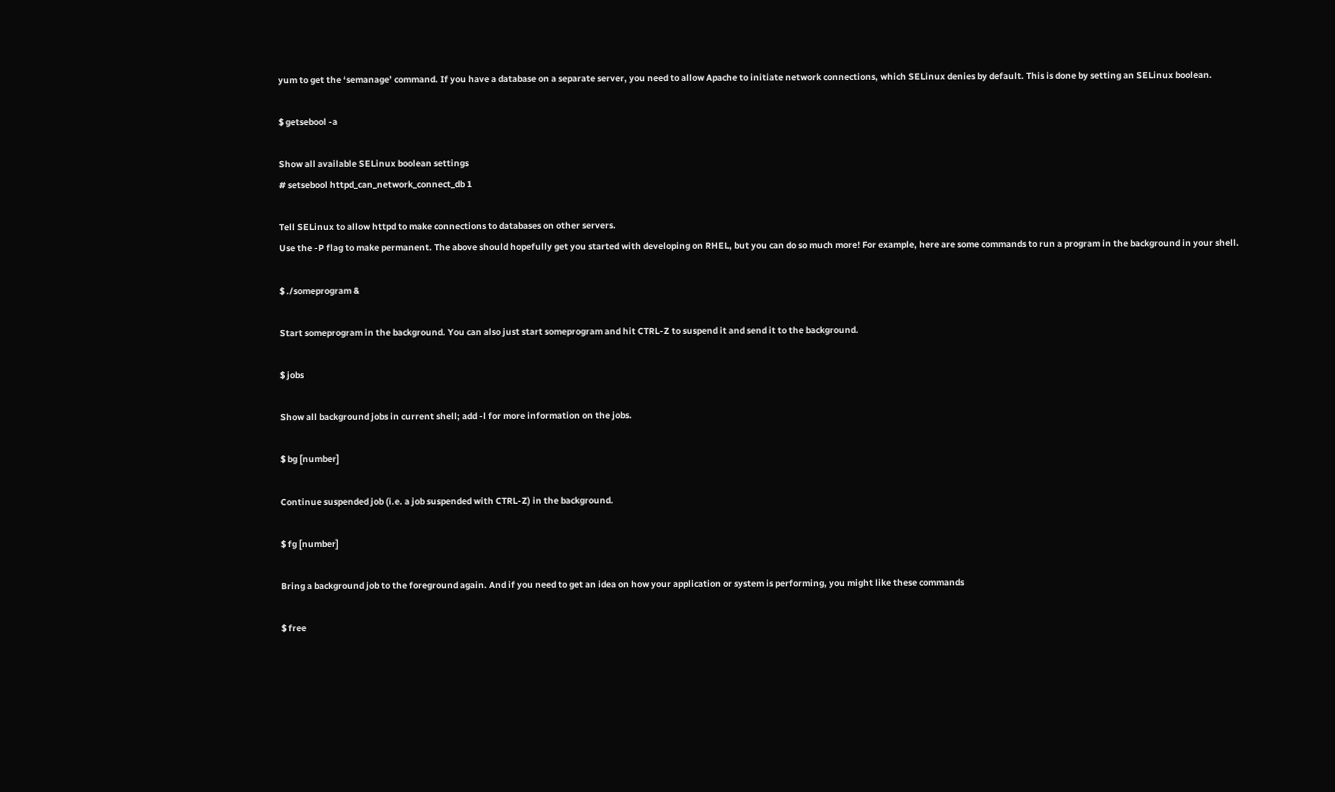yum to get the ‘semanage’ command. If you have a database on a separate server, you need to allow Apache to initiate network connections, which SELinux denies by default. This is done by setting an SELinux boolean.

$ getsebool -a

Show all available SELinux boolean settings
# setsebool httpd_can_network_connect_db 1

Tell SELinux to allow httpd to make connections to databases on other servers.
Use the -P flag to make permanent. The above should hopefully get you started with developing on RHEL, but you can do so much more! For example, here are some commands to run a program in the background in your shell.

$ ./someprogram &

Start someprogram in the background. You can also just start someprogram and hit CTRL-Z to suspend it and send it to the background.

$ jobs

Show all background jobs in current shell; add -l for more information on the jobs.

$ bg [number]

Continue suspended job (i.e. a job suspended with CTRL-Z) in the background.

$ fg [number]

Bring a background job to the foreground again. And if you need to get an idea on how your application or system is performing, you might like these commands

$ free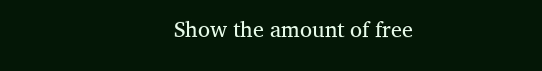Show the amount of free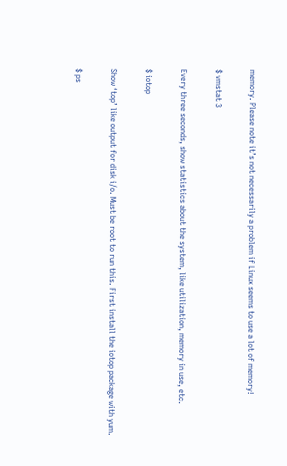memory. Please note it’s not necessarily a problem if Linux seems to use a lot of memory!

$ vmstat 3

Every three seconds, show statistics about the system, like utilization, memory in use, etc.

$ iotop

Show ‘top’ like output for disk i/o. Must be root to run this. First install the iotop package with yum.

$ ps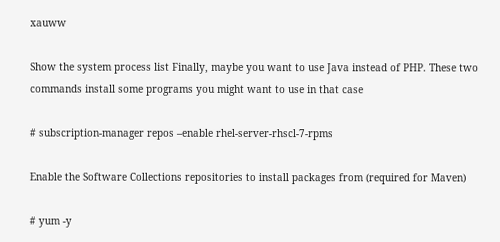xauww

Show the system process list Finally, maybe you want to use Java instead of PHP. These two commands install some programs you might want to use in that case

# subscription-manager repos –enable rhel-server-rhscl-7-rpms

Enable the Software Collections repositories to install packages from (required for Maven)

# yum -y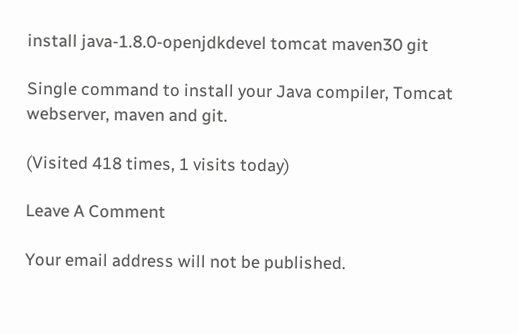install java-1.8.0-openjdkdevel tomcat maven30 git

Single command to install your Java compiler, Tomcat webserver, maven and git.

(Visited 418 times, 1 visits today)

Leave A Comment

Your email address will not be published.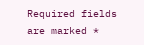Required fields are marked *